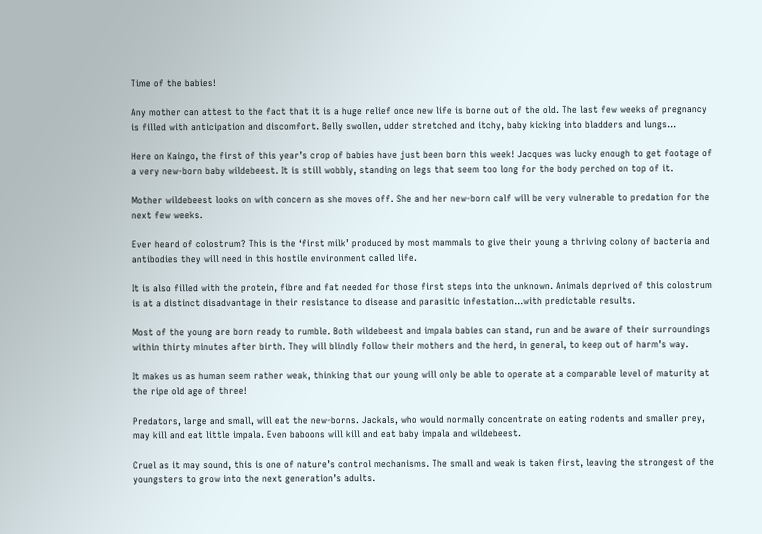Time of the babies!

Any mother can attest to the fact that it is a huge relief once new life is borne out of the old. The last few weeks of pregnancy is filled with anticipation and discomfort. Belly swollen, udder stretched and itchy, baby kicking into bladders and lungs…

Here on Kaingo, the first of this year’s crop of babies have just been born this week! Jacques was lucky enough to get footage of a very new-born baby wildebeest. It is still wobbly, standing on legs that seem too long for the body perched on top of it.

Mother wildebeest looks on with concern as she moves off. She and her new-born calf will be very vulnerable to predation for the next few weeks.

Ever heard of colostrum? This is the ‘first milk’ produced by most mammals to give their young a thriving colony of bacteria and antibodies they will need in this hostile environment called life.

It is also filled with the protein, fibre and fat needed for those first steps into the unknown. Animals deprived of this colostrum is at a distinct disadvantage in their resistance to disease and parasitic infestation…with predictable results.

Most of the young are born ready to rumble. Both wildebeest and impala babies can stand, run and be aware of their surroundings within thirty minutes after birth. They will blindly follow their mothers and the herd, in general, to keep out of harm’s way.

It makes us as human seem rather weak, thinking that our young will only be able to operate at a comparable level of maturity at the ripe old age of three!

Predators, large and small, will eat the new-borns. Jackals, who would normally concentrate on eating rodents and smaller prey, may kill and eat little impala. Even baboons will kill and eat baby impala and wildebeest.

Cruel as it may sound, this is one of nature’s control mechanisms. The small and weak is taken first, leaving the strongest of the youngsters to grow into the next generation’s adults.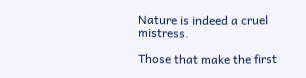Nature is indeed a cruel mistress.

Those that make the first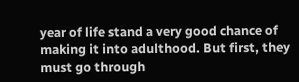year of life stand a very good chance of making it into adulthood. But first, they must go through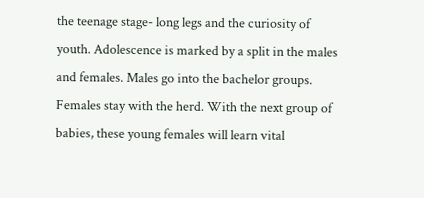the teenage stage- long legs and the curiosity of youth. Adolescence is marked by a split in the males and females. Males go into the bachelor groups. Females stay with the herd. With the next group of babies, these young females will learn vital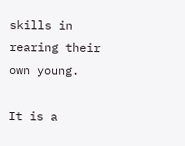skills in rearing their own young.

It is a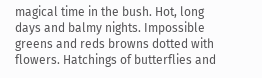magical time in the bush. Hot, long days and balmy nights. Impossible greens and reds browns dotted with flowers. Hatchings of butterflies and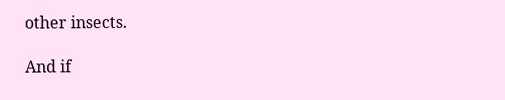other insects.

And if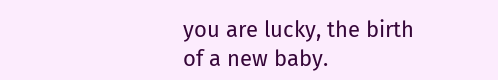you are lucky, the birth of a new baby.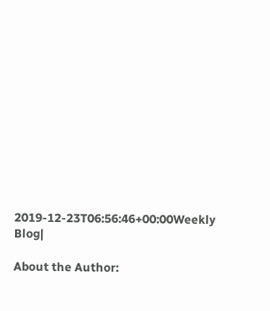2019-12-23T06:56:46+00:00Weekly Blog|

About the Author: